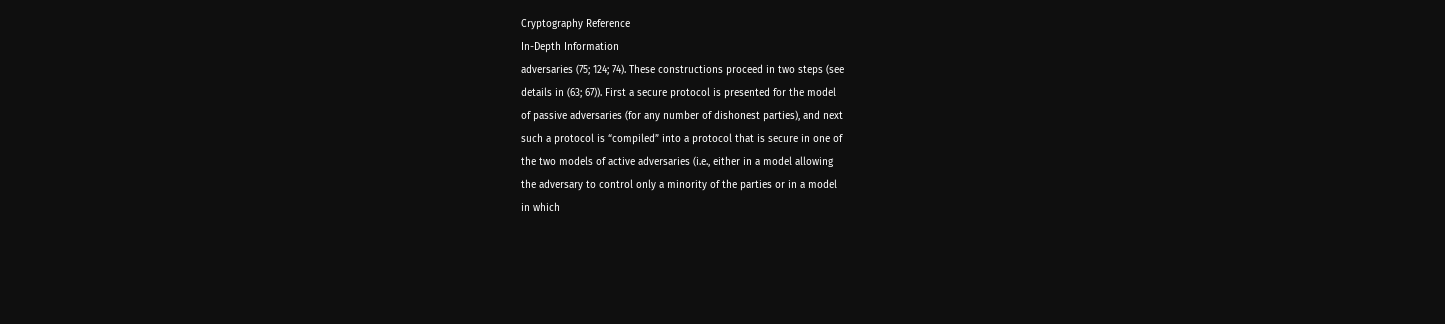Cryptography Reference
In-Depth Information
adversaries (75; 124; 74). These constructions proceed in two steps (see
details in (63; 67)). First a secure protocol is presented for the model
of passive adversaries (for any number of dishonest parties), and next
such a protocol is “compiled” into a protocol that is secure in one of
the two models of active adversaries (i.e., either in a model allowing
the adversary to control only a minority of the parties or in a model
in which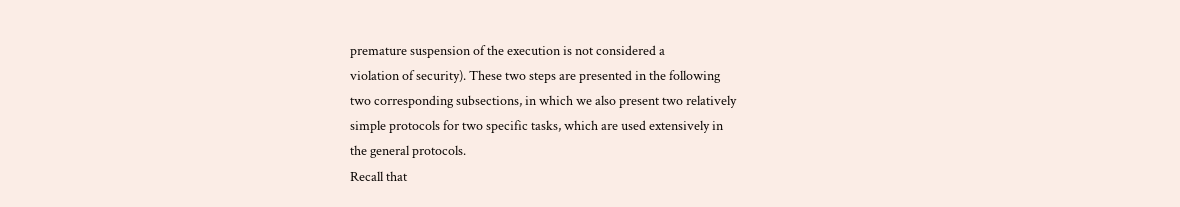premature suspension of the execution is not considered a
violation of security). These two steps are presented in the following
two corresponding subsections, in which we also present two relatively
simple protocols for two specific tasks, which are used extensively in
the general protocols.
Recall that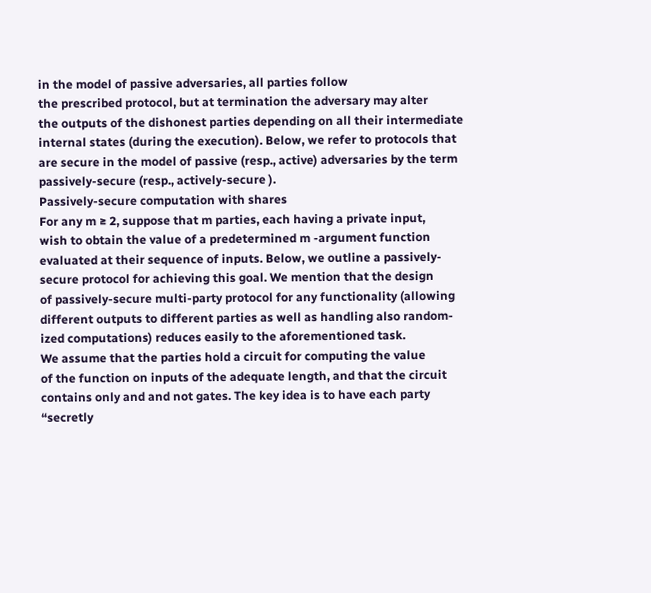in the model of passive adversaries, all parties follow
the prescribed protocol, but at termination the adversary may alter
the outputs of the dishonest parties depending on all their intermediate
internal states (during the execution). Below, we refer to protocols that
are secure in the model of passive (resp., active) adversaries by the term
passively-secure (resp., actively-secure ).
Passively-secure computation with shares
For any m ≥ 2, suppose that m parties, each having a private input,
wish to obtain the value of a predetermined m -argument function
evaluated at their sequence of inputs. Below, we outline a passively-
secure protocol for achieving this goal. We mention that the design
of passively-secure multi-party protocol for any functionality (allowing
different outputs to different parties as well as handling also random-
ized computations) reduces easily to the aforementioned task.
We assume that the parties hold a circuit for computing the value
of the function on inputs of the adequate length, and that the circuit
contains only and and not gates. The key idea is to have each party
“secretly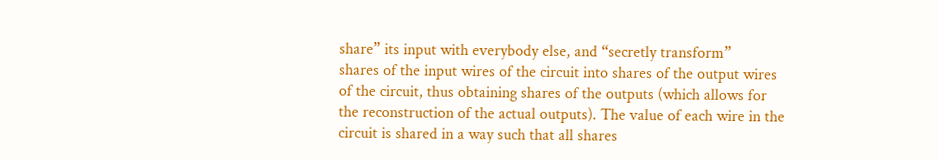share” its input with everybody else, and “secretly transform”
shares of the input wires of the circuit into shares of the output wires
of the circuit, thus obtaining shares of the outputs (which allows for
the reconstruction of the actual outputs). The value of each wire in the
circuit is shared in a way such that all shares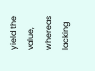yield the value, whereas
lacking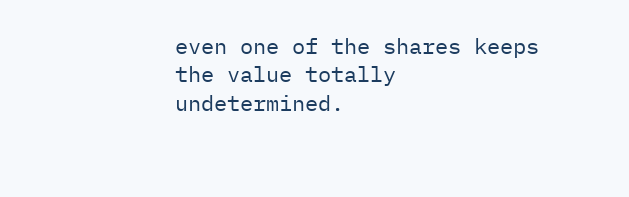even one of the shares keeps the value totally undetermined.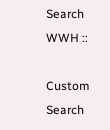Search WWH ::

Custom Search